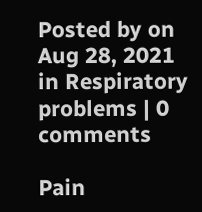Posted by on Aug 28, 2021 in Respiratory problems | 0 comments

Pain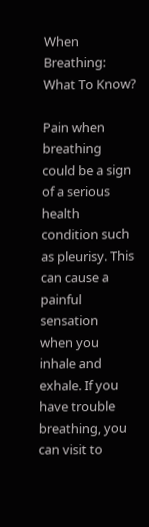When Breathing: What To Know?

Pain when breathing could be a sign of a serious health condition such as pleurisy. This can cause a painful sensation when you inhale and exhale. If you have trouble breathing, you can visit to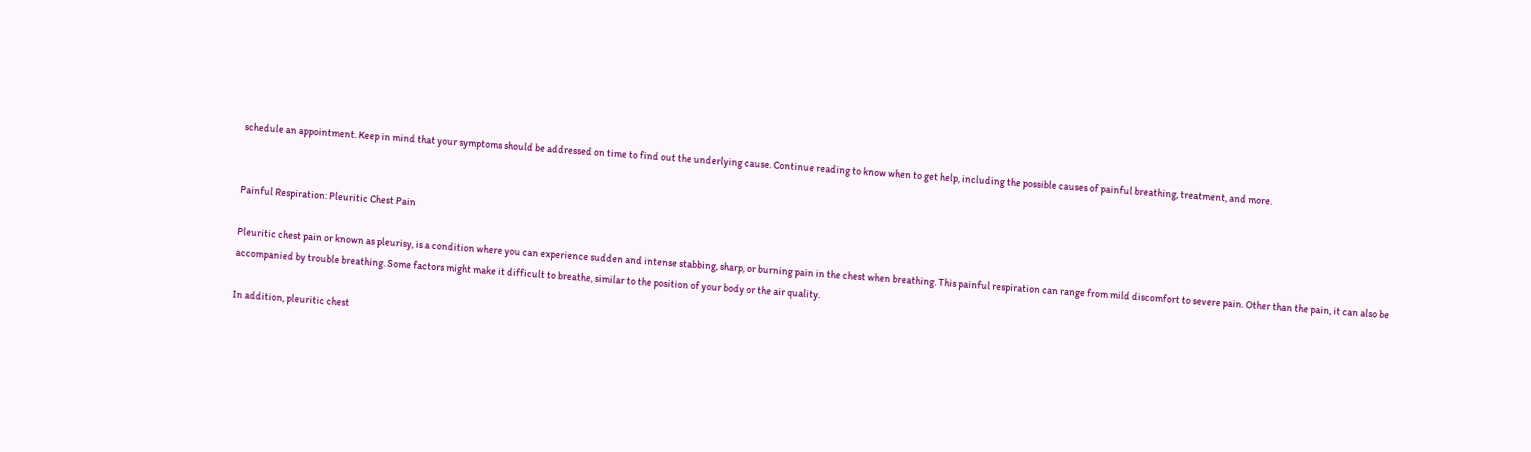schedule an appointment. Keep in mind that your symptoms should be addressed on time to find out the underlying cause. Continue reading to know when to get help, including the possible causes of painful breathing, treatment, and more.


Painful Respiration: Pleuritic Chest Pain

Pleuritic chest pain or known as pleurisy, is a condition where you can experience sudden and intense stabbing, sharp, or burning pain in the chest when breathing. This painful respiration can range from mild discomfort to severe pain. Other than the pain, it can also be accompanied by trouble breathing. Some factors might make it difficult to breathe, similar to the position of your body or the air quality.

In addition, pleuritic chest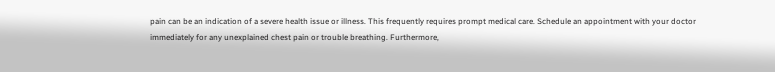pain can be an indication of a severe health issue or illness. This frequently requires prompt medical care. Schedule an appointment with your doctor immediately for any unexplained chest pain or trouble breathing. Furthermore,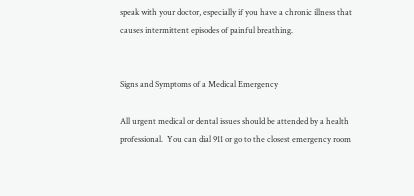speak with your doctor, especially if you have a chronic illness that causes intermittent episodes of painful breathing.


Signs and Symptoms of a Medical Emergency

All urgent medical or dental issues should be attended by a health professional.  You can dial 911 or go to the closest emergency room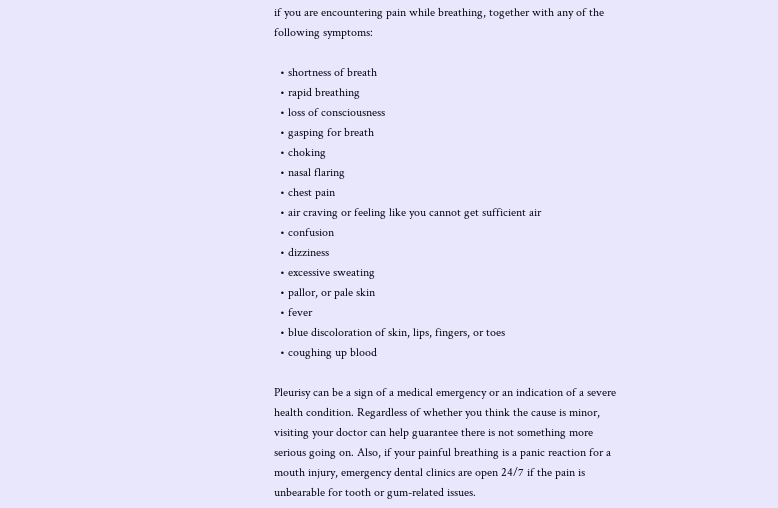if you are encountering pain while breathing, together with any of the following symptoms:

  • shortness of breath
  • rapid breathing
  • loss of consciousness
  • gasping for breath
  • choking
  • nasal flaring
  • chest pain
  • air craving or feeling like you cannot get sufficient air
  • confusion
  • dizziness
  • excessive sweating
  • pallor, or pale skin
  • fever
  • blue discoloration of skin, lips, fingers, or toes
  • coughing up blood

Pleurisy can be a sign of a medical emergency or an indication of a severe health condition. Regardless of whether you think the cause is minor, visiting your doctor can help guarantee there is not something more serious going on. Also, if your painful breathing is a panic reaction for a mouth injury, emergency dental clinics are open 24/7 if the pain is unbearable for tooth or gum-related issues.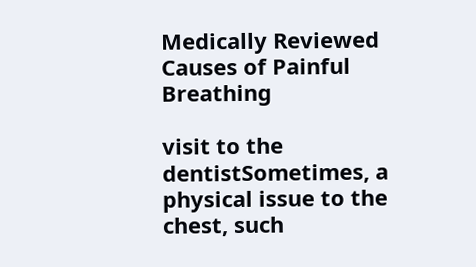Medically Reviewed Causes of Painful Breathing

visit to the dentistSometimes, a physical issue to the chest, such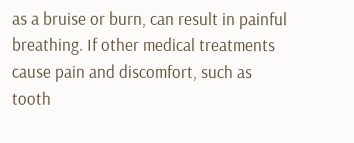as a bruise or burn, can result in painful breathing. If other medical treatments cause pain and discomfort, such as tooth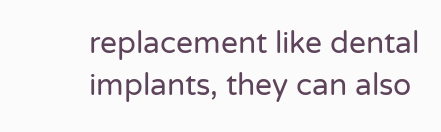replacement like dental implants, they can also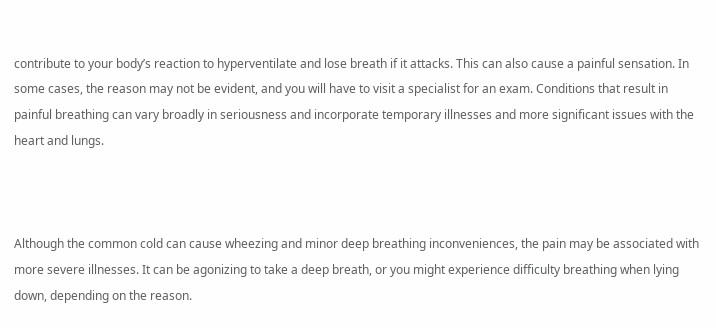contribute to your body’s reaction to hyperventilate and lose breath if it attacks. This can also cause a painful sensation. In some cases, the reason may not be evident, and you will have to visit a specialist for an exam. Conditions that result in painful breathing can vary broadly in seriousness and incorporate temporary illnesses and more significant issues with the heart and lungs.



Although the common cold can cause wheezing and minor deep breathing inconveniences, the pain may be associated with more severe illnesses. It can be agonizing to take a deep breath, or you might experience difficulty breathing when lying down, depending on the reason.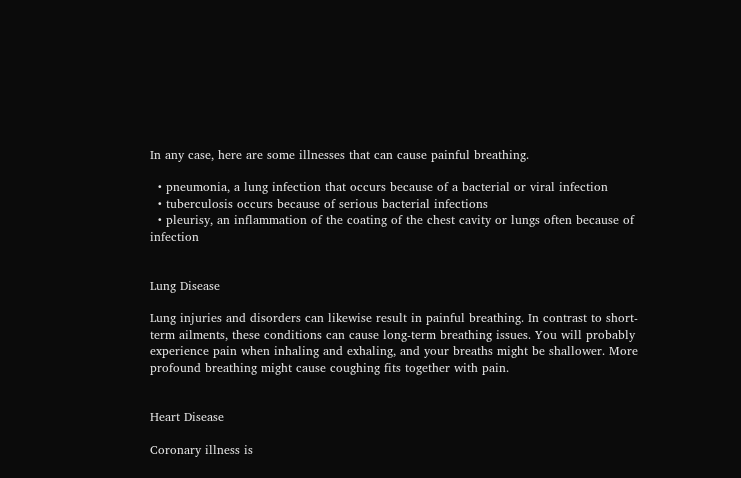In any case, here are some illnesses that can cause painful breathing.

  • pneumonia, a lung infection that occurs because of a bacterial or viral infection
  • tuberculosis occurs because of serious bacterial infections
  • pleurisy, an inflammation of the coating of the chest cavity or lungs often because of infection


Lung Disease

Lung injuries and disorders can likewise result in painful breathing. In contrast to short-term ailments, these conditions can cause long-term breathing issues. You will probably experience pain when inhaling and exhaling, and your breaths might be shallower. More profound breathing might cause coughing fits together with pain.


Heart Disease

Coronary illness is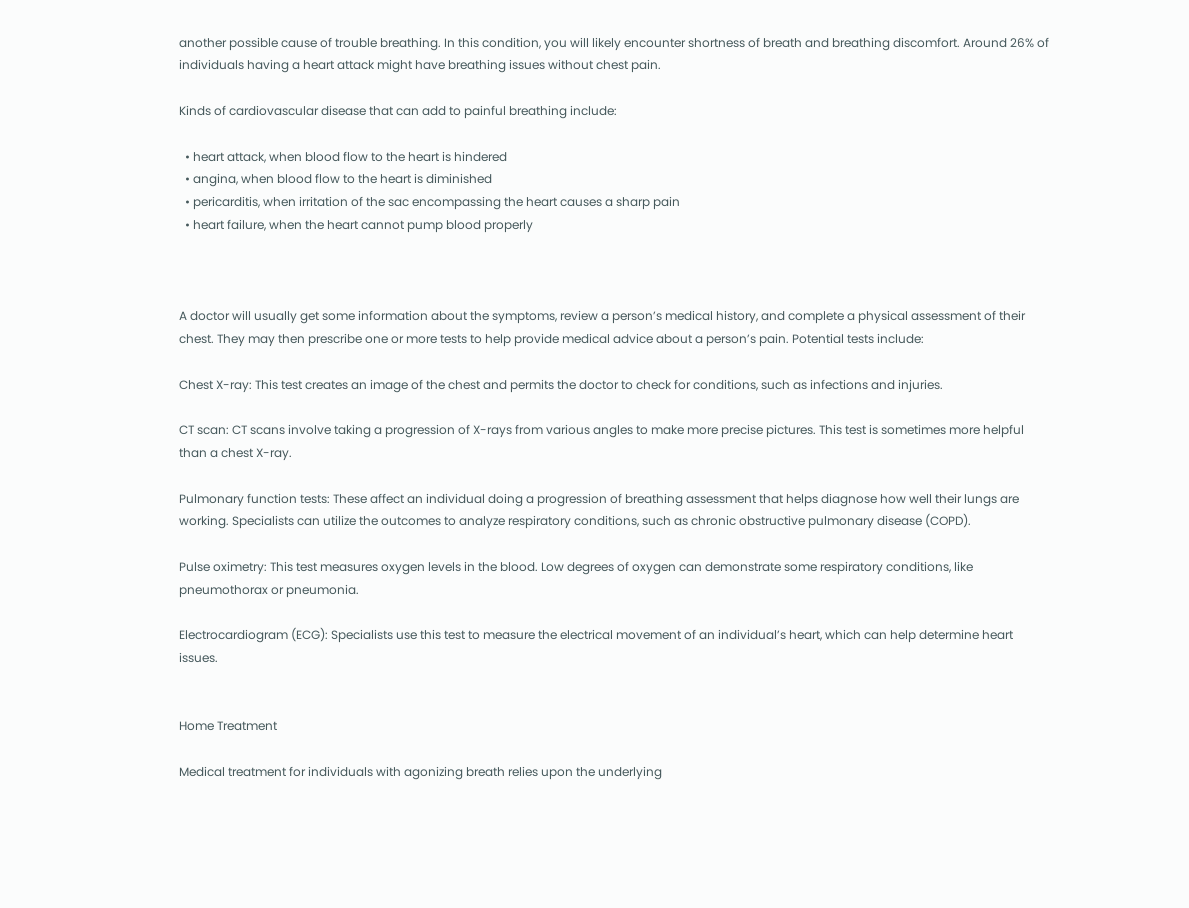another possible cause of trouble breathing. In this condition, you will likely encounter shortness of breath and breathing discomfort. Around 26% of individuals having a heart attack might have breathing issues without chest pain.

Kinds of cardiovascular disease that can add to painful breathing include:

  • heart attack, when blood flow to the heart is hindered
  • angina, when blood flow to the heart is diminished
  • pericarditis, when irritation of the sac encompassing the heart causes a sharp pain
  • heart failure, when the heart cannot pump blood properly



A doctor will usually get some information about the symptoms, review a person’s medical history, and complete a physical assessment of their chest. They may then prescribe one or more tests to help provide medical advice about a person’s pain. Potential tests include:

Chest X-ray: This test creates an image of the chest and permits the doctor to check for conditions, such as infections and injuries.

CT scan: CT scans involve taking a progression of X-rays from various angles to make more precise pictures. This test is sometimes more helpful than a chest X-ray.

Pulmonary function tests: These affect an individual doing a progression of breathing assessment that helps diagnose how well their lungs are working. Specialists can utilize the outcomes to analyze respiratory conditions, such as chronic obstructive pulmonary disease (COPD).

Pulse oximetry: This test measures oxygen levels in the blood. Low degrees of oxygen can demonstrate some respiratory conditions, like pneumothorax or pneumonia.

Electrocardiogram (ECG): Specialists use this test to measure the electrical movement of an individual’s heart, which can help determine heart issues.


Home Treatment

Medical treatment for individuals with agonizing breath relies upon the underlying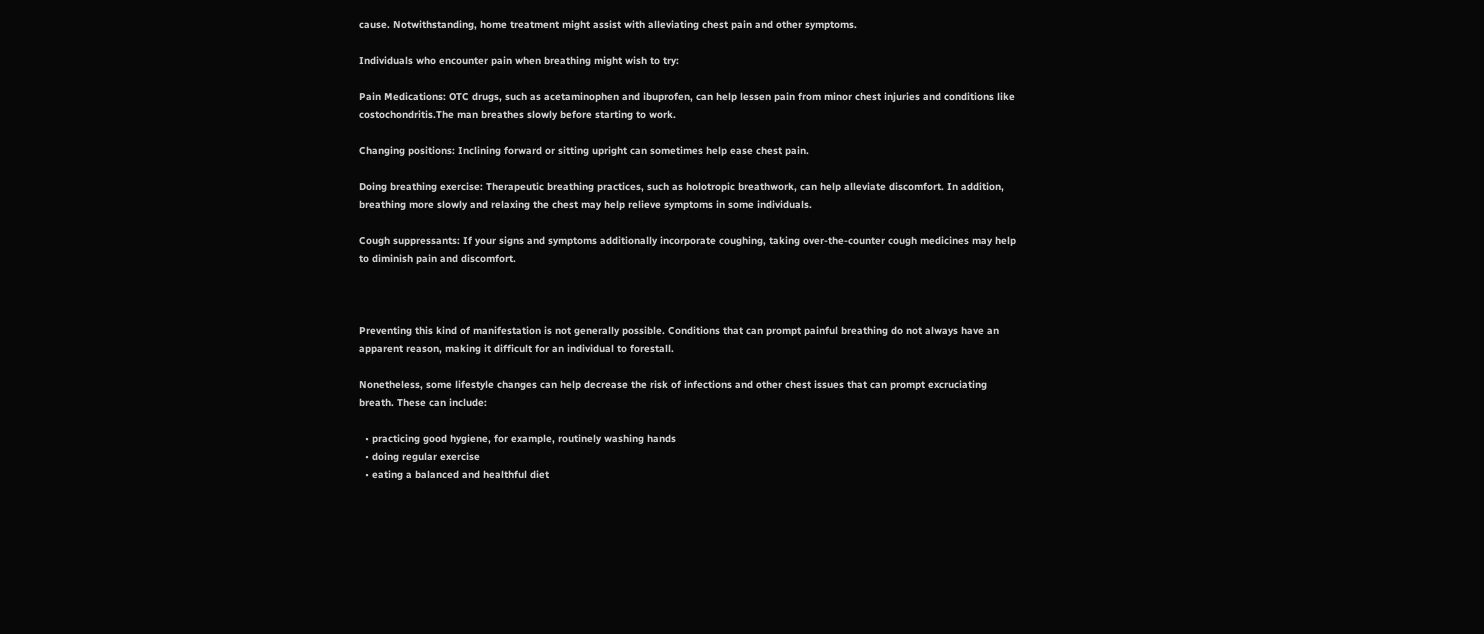cause. Notwithstanding, home treatment might assist with alleviating chest pain and other symptoms.

Individuals who encounter pain when breathing might wish to try:

Pain Medications: OTC drugs, such as acetaminophen and ibuprofen, can help lessen pain from minor chest injuries and conditions like costochondritis.The man breathes slowly before starting to work.

Changing positions: Inclining forward or sitting upright can sometimes help ease chest pain.

Doing breathing exercise: Therapeutic breathing practices, such as holotropic breathwork, can help alleviate discomfort. In addition, breathing more slowly and relaxing the chest may help relieve symptoms in some individuals.

Cough suppressants: If your signs and symptoms additionally incorporate coughing, taking over-the-counter cough medicines may help to diminish pain and discomfort.



Preventing this kind of manifestation is not generally possible. Conditions that can prompt painful breathing do not always have an apparent reason, making it difficult for an individual to forestall.

Nonetheless, some lifestyle changes can help decrease the risk of infections and other chest issues that can prompt excruciating breath. These can include:

  • practicing good hygiene, for example, routinely washing hands
  • doing regular exercise
  • eating a balanced and healthful diet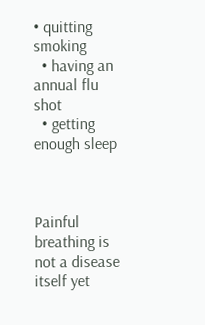• quitting smoking
  • having an annual flu shot
  • getting enough sleep



Painful breathing is not a disease itself yet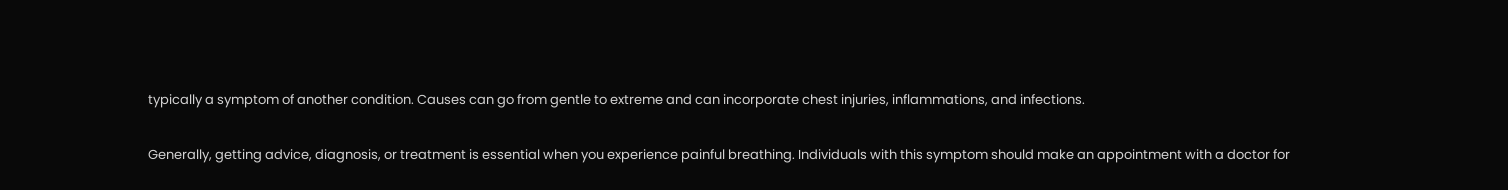typically a symptom of another condition. Causes can go from gentle to extreme and can incorporate chest injuries, inflammations, and infections.

Generally, getting advice, diagnosis, or treatment is essential when you experience painful breathing. Individuals with this symptom should make an appointment with a doctor for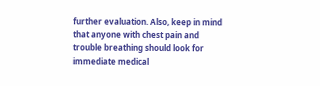further evaluation. Also, keep in mind that anyone with chest pain and trouble breathing should look for immediate medical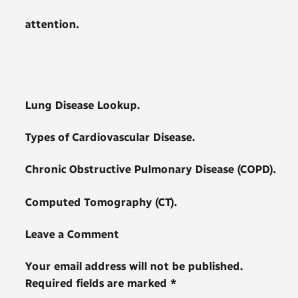attention.




Lung Disease Lookup.

Types of Cardiovascular Disease.

Chronic Obstructive Pulmonary Disease (COPD).

Computed Tomography (CT).

Leave a Comment

Your email address will not be published. Required fields are marked *